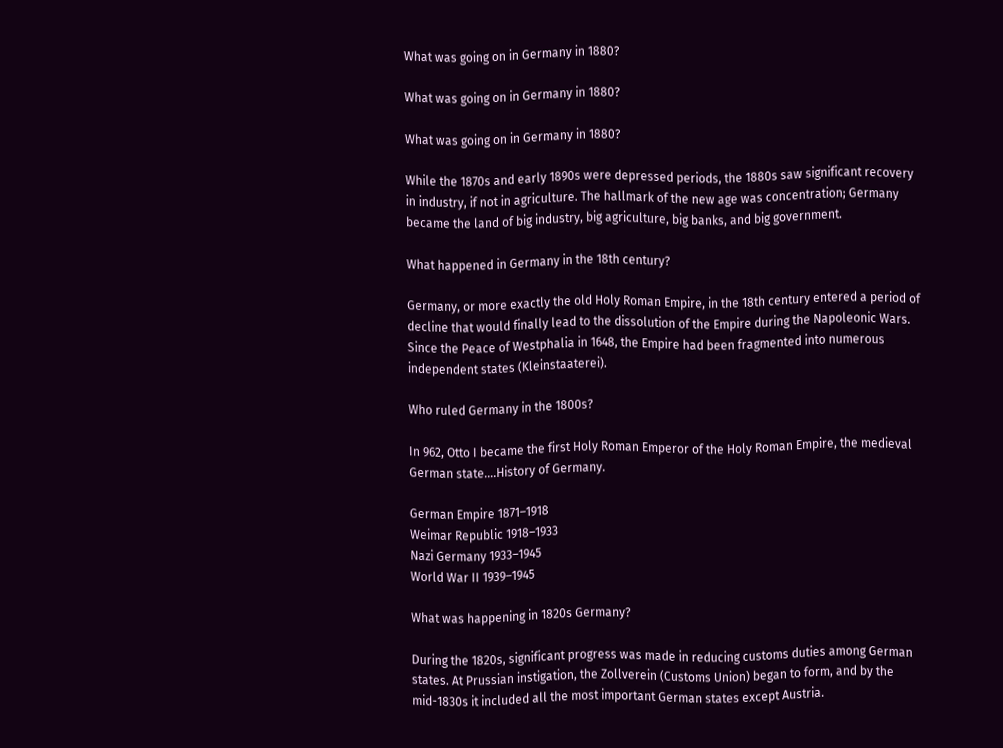What was going on in Germany in 1880?

What was going on in Germany in 1880?

What was going on in Germany in 1880?

While the 1870s and early 1890s were depressed periods, the 1880s saw significant recovery in industry, if not in agriculture. The hallmark of the new age was concentration; Germany became the land of big industry, big agriculture, big banks, and big government.

What happened in Germany in the 18th century?

Germany, or more exactly the old Holy Roman Empire, in the 18th century entered a period of decline that would finally lead to the dissolution of the Empire during the Napoleonic Wars. Since the Peace of Westphalia in 1648, the Empire had been fragmented into numerous independent states (Kleinstaaterei).

Who ruled Germany in the 1800s?

In 962, Otto I became the first Holy Roman Emperor of the Holy Roman Empire, the medieval German state….History of Germany.

German Empire 1871–1918
Weimar Republic 1918–1933
Nazi Germany 1933–1945
World War II 1939–1945

What was happening in 1820s Germany?

During the 1820s, significant progress was made in reducing customs duties among German states. At Prussian instigation, the Zollverein (Customs Union) began to form, and by the mid-1830s it included all the most important German states except Austria.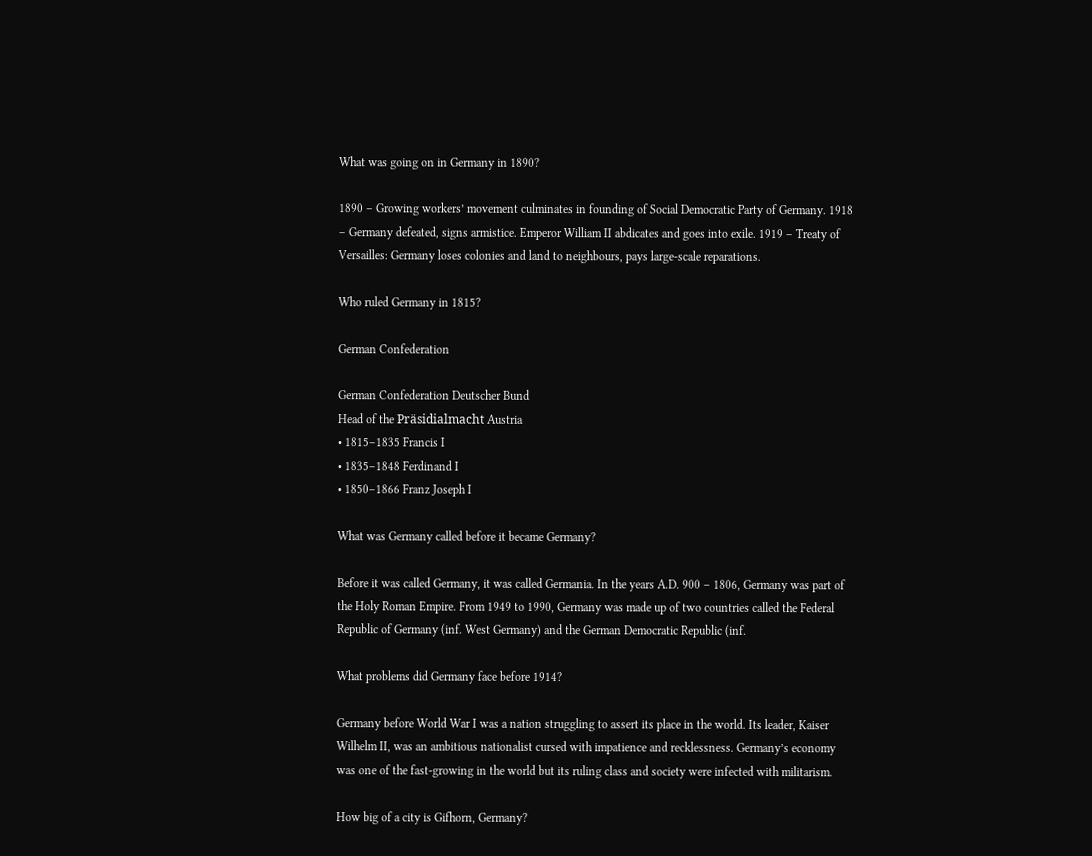What was going on in Germany in 1890?

1890 – Growing workers’ movement culminates in founding of Social Democratic Party of Germany. 1918 – Germany defeated, signs armistice. Emperor William II abdicates and goes into exile. 1919 – Treaty of Versailles: Germany loses colonies and land to neighbours, pays large-scale reparations.

Who ruled Germany in 1815?

German Confederation

German Confederation Deutscher Bund
Head of the Präsidialmacht Austria
• 1815–1835 Francis I
• 1835–1848 Ferdinand I
• 1850–1866 Franz Joseph I

What was Germany called before it became Germany?

Before it was called Germany, it was called Germania. In the years A.D. 900 – 1806, Germany was part of the Holy Roman Empire. From 1949 to 1990, Germany was made up of two countries called the Federal Republic of Germany (inf. West Germany) and the German Democratic Republic (inf.

What problems did Germany face before 1914?

Germany before World War I was a nation struggling to assert its place in the world. Its leader, Kaiser Wilhelm II, was an ambitious nationalist cursed with impatience and recklessness. Germany’s economy was one of the fast-growing in the world but its ruling class and society were infected with militarism.

How big of a city is Gifhorn, Germany?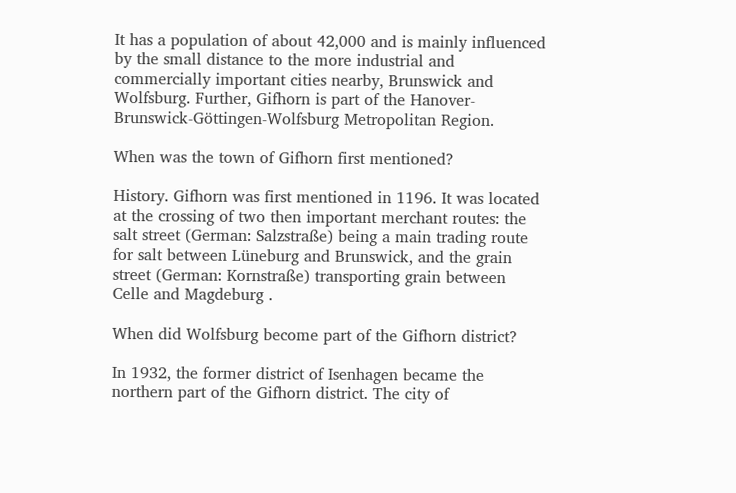It has a population of about 42,000 and is mainly influenced by the small distance to the more industrial and commercially important cities nearby, Brunswick and Wolfsburg. Further, Gifhorn is part of the Hanover-Brunswick-Göttingen-Wolfsburg Metropolitan Region.

When was the town of Gifhorn first mentioned?

History. Gifhorn was first mentioned in 1196. It was located at the crossing of two then important merchant routes: the salt street (German: Salzstraße) being a main trading route for salt between Lüneburg and Brunswick, and the grain street (German: Kornstraße) transporting grain between Celle and Magdeburg .

When did Wolfsburg become part of the Gifhorn district?

In 1932, the former district of Isenhagen became the northern part of the Gifhorn district. The city of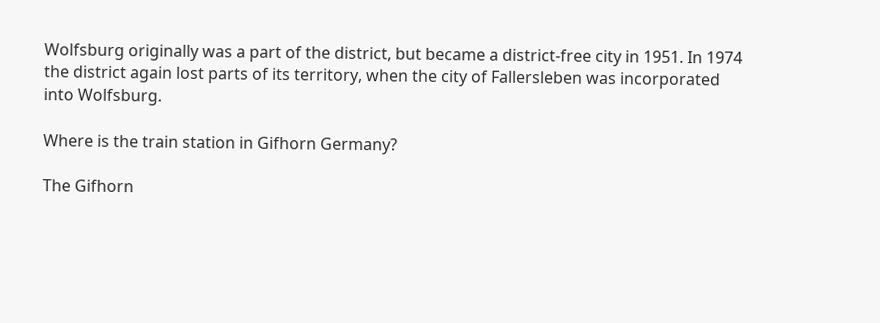Wolfsburg originally was a part of the district, but became a district-free city in 1951. In 1974 the district again lost parts of its territory, when the city of Fallersleben was incorporated into Wolfsburg.

Where is the train station in Gifhorn Germany?

The Gifhorn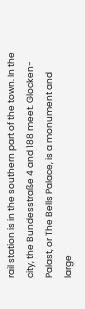rail station is in the southern part of the town. In the city, the Bundesstraße 4 and 188 meet. Glocken-Palast, or The Bells Palace, is a monument and large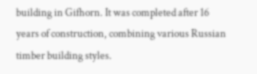building in Gifhorn. It was completed after 16 years of construction, combining various Russian timber building styles.